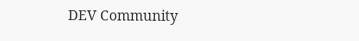DEV Community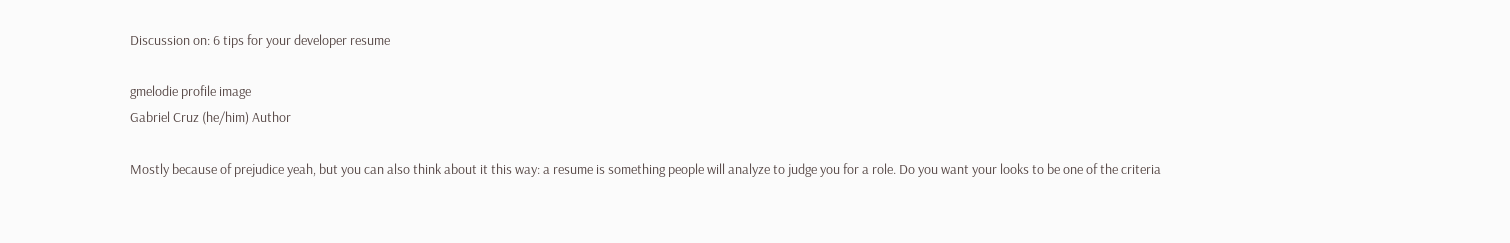Discussion on: 6 tips for your developer resume

gmelodie profile image
Gabriel Cruz (he/him) Author

Mostly because of prejudice yeah, but you can also think about it this way: a resume is something people will analyze to judge you for a role. Do you want your looks to be one of the criteria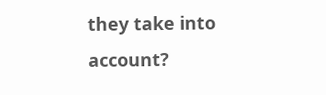they take into account?